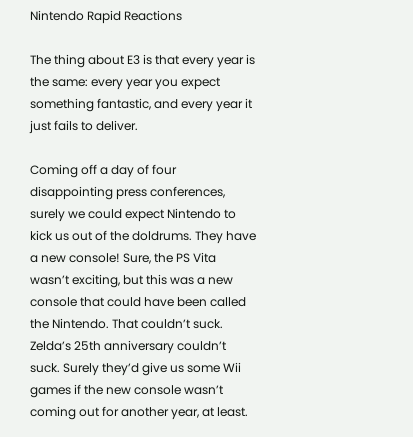Nintendo Rapid Reactions

The thing about E3 is that every year is the same: every year you expect something fantastic, and every year it just fails to deliver.

Coming off a day of four disappointing press conferences, surely we could expect Nintendo to kick us out of the doldrums. They have a new console! Sure, the PS Vita wasn’t exciting, but this was a new console that could have been called the Nintendo. That couldn’t suck. Zelda’s 25th anniversary couldn’t suck. Surely they’d give us some Wii games if the new console wasn’t coming out for another year, at least.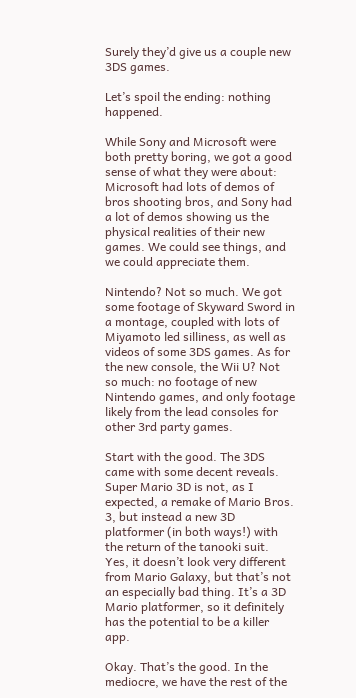Surely they’d give us a couple new 3DS games.

Let’s spoil the ending: nothing happened.

While Sony and Microsoft were both pretty boring, we got a good sense of what they were about: Microsoft had lots of demos of bros shooting bros, and Sony had a lot of demos showing us the physical realities of their new games. We could see things, and we could appreciate them.

Nintendo? Not so much. We got some footage of Skyward Sword in a montage, coupled with lots of Miyamoto led silliness, as well as videos of some 3DS games. As for the new console, the Wii U? Not so much: no footage of new Nintendo games, and only footage likely from the lead consoles for other 3rd party games.

Start with the good. The 3DS came with some decent reveals. Super Mario 3D is not, as I expected, a remake of Mario Bros. 3, but instead a new 3D platformer (in both ways!) with the return of the tanooki suit. Yes, it doesn’t look very different from Mario Galaxy, but that’s not an especially bad thing. It’s a 3D Mario platformer, so it definitely has the potential to be a killer app.

Okay. That’s the good. In the mediocre, we have the rest of the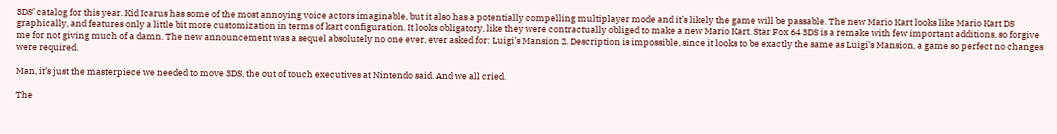3DS’ catalog for this year. Kid Icarus has some of the most annoying voice actors imaginable, but it also has a potentially compelling multiplayer mode and it’s likely the game will be passable. The new Mario Kart looks like Mario Kart DS graphically, and features only a little bit more customization in terms of kart configuration. It looks obligatory, like they were contractually obliged to make a new Mario Kart. Star Fox 64 3DS is a remake with few important additions, so forgive me for not giving much of a damn. The new announcement was a sequel absolutely no one ever, ever asked for: Luigi’s Mansion 2. Description is impossible, since it looks to be exactly the same as Luigi’s Mansion, a game so perfect no changes were required.

Man, it’s just the masterpiece we needed to move 3DS, the out of touch executives at Nintendo said. And we all cried.

The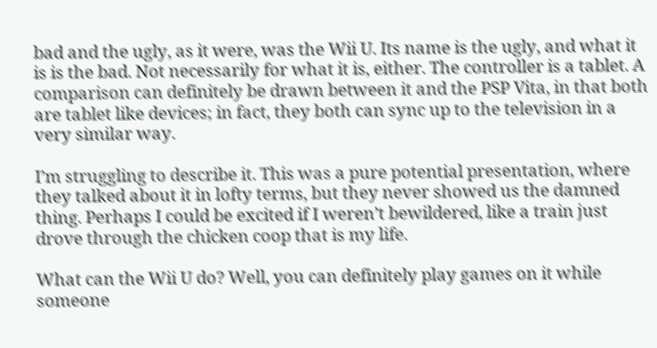bad and the ugly, as it were, was the Wii U. Its name is the ugly, and what it is is the bad. Not necessarily for what it is, either. The controller is a tablet. A comparison can definitely be drawn between it and the PSP Vita, in that both are tablet like devices; in fact, they both can sync up to the television in a very similar way.

I’m struggling to describe it. This was a pure potential presentation, where they talked about it in lofty terms, but they never showed us the damned thing. Perhaps I could be excited if I weren’t bewildered, like a train just drove through the chicken coop that is my life.

What can the Wii U do? Well, you can definitely play games on it while someone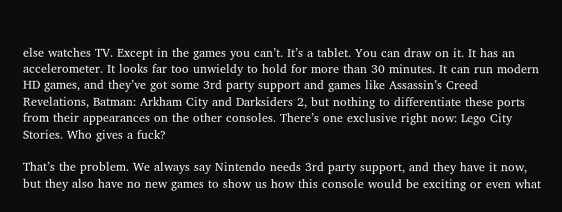else watches TV. Except in the games you can’t. It’s a tablet. You can draw on it. It has an accelerometer. It looks far too unwieldy to hold for more than 30 minutes. It can run modern HD games, and they’ve got some 3rd party support and games like Assassin’s Creed Revelations, Batman: Arkham City and Darksiders 2, but nothing to differentiate these ports from their appearances on the other consoles. There’s one exclusive right now: Lego City Stories. Who gives a fuck?

That’s the problem. We always say Nintendo needs 3rd party support, and they have it now, but they also have no new games to show us how this console would be exciting or even what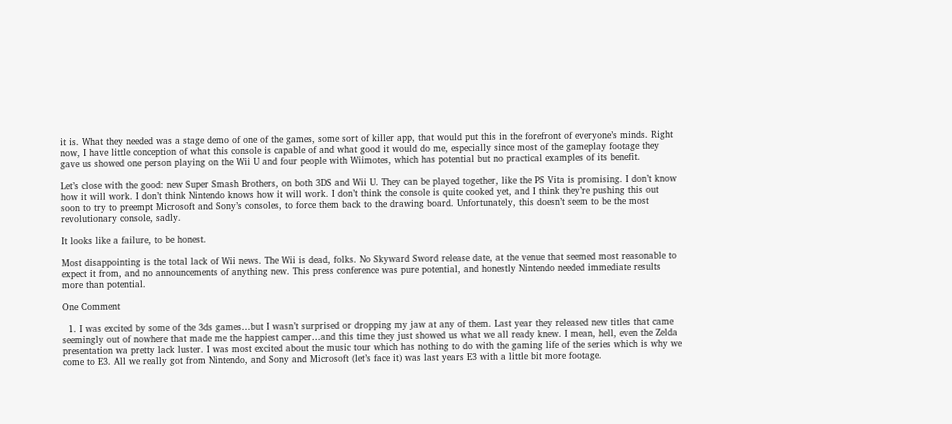it is. What they needed was a stage demo of one of the games, some sort of killer app, that would put this in the forefront of everyone’s minds. Right now, I have little conception of what this console is capable of and what good it would do me, especially since most of the gameplay footage they gave us showed one person playing on the Wii U and four people with Wiimotes, which has potential but no practical examples of its benefit.

Let’s close with the good: new Super Smash Brothers, on both 3DS and Wii U. They can be played together, like the PS Vita is promising. I don’t know how it will work. I don’t think Nintendo knows how it will work. I don’t think the console is quite cooked yet, and I think they’re pushing this out soon to try to preempt Microsoft and Sony’s consoles, to force them back to the drawing board. Unfortunately, this doesn’t seem to be the most revolutionary console, sadly.

It looks like a failure, to be honest.

Most disappointing is the total lack of Wii news. The Wii is dead, folks. No Skyward Sword release date, at the venue that seemed most reasonable to expect it from, and no announcements of anything new. This press conference was pure potential, and honestly Nintendo needed immediate results more than potential.

One Comment

  1. I was excited by some of the 3ds games…but I wasn’t surprised or dropping my jaw at any of them. Last year they released new titles that came seemingly out of nowhere that made me the happiest camper…and this time they just showed us what we all ready knew. I mean, hell, even the Zelda presentation wa pretty lack luster. I was most excited about the music tour which has nothing to do with the gaming life of the series which is why we come to E3. All we really got from Nintendo, and Sony and Microsoft (let’s face it) was last years E3 with a little bit more footage.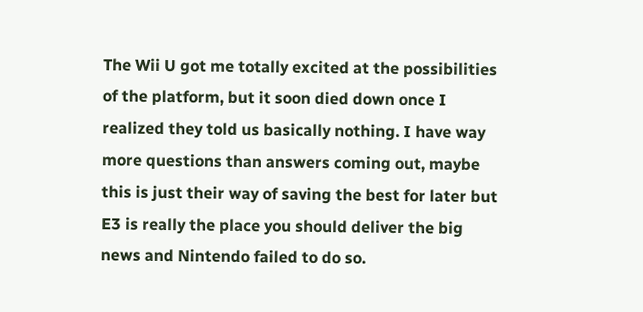The Wii U got me totally excited at the possibilities of the platform, but it soon died down once I realized they told us basically nothing. I have way more questions than answers coming out, maybe this is just their way of saving the best for later but E3 is really the place you should deliver the big news and Nintendo failed to do so.